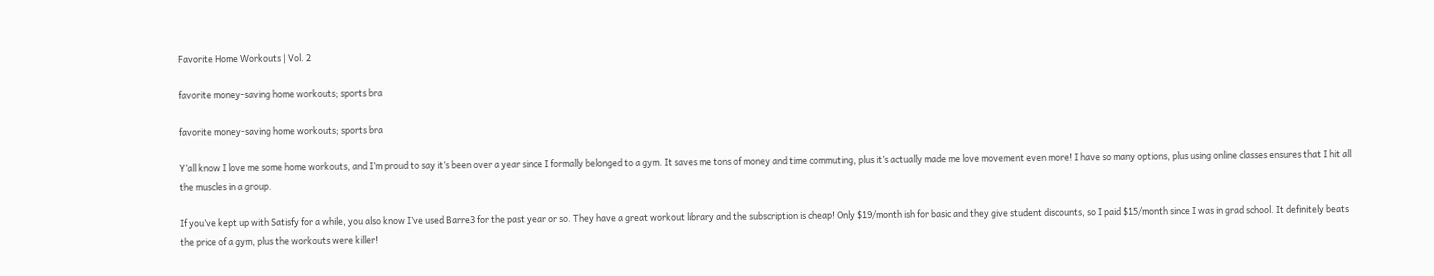Favorite Home Workouts | Vol. 2

favorite money-saving home workouts; sports bra

favorite money-saving home workouts; sports bra

Y’all know I love me some home workouts, and I’m proud to say it’s been over a year since I formally belonged to a gym. It saves me tons of money and time commuting, plus it’s actually made me love movement even more! I have so many options, plus using online classes ensures that I hit all the muscles in a group.

If you’ve kept up with Satisfy for a while, you also know I’ve used Barre3 for the past year or so. They have a great workout library and the subscription is cheap! Only $19/month ish for basic and they give student discounts, so I paid $15/month since I was in grad school. It definitely beats the price of a gym, plus the workouts were killer!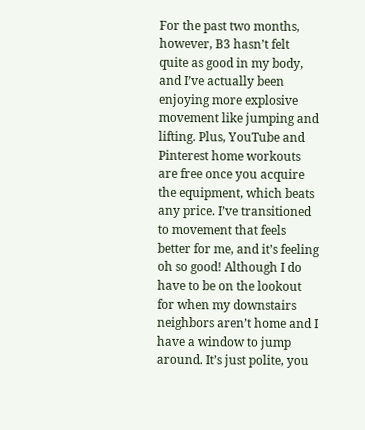For the past two months, however, B3 hasn’t felt quite as good in my body, and I’ve actually been enjoying more explosive movement like jumping and lifting. Plus, YouTube and Pinterest home workouts are free once you acquire the equipment, which beats any price. I’ve transitioned to movement that feels better for me, and it’s feeling oh so good! Although I do have to be on the lookout for when my downstairs neighbors aren’t home and I have a window to jump around. It’s just polite, you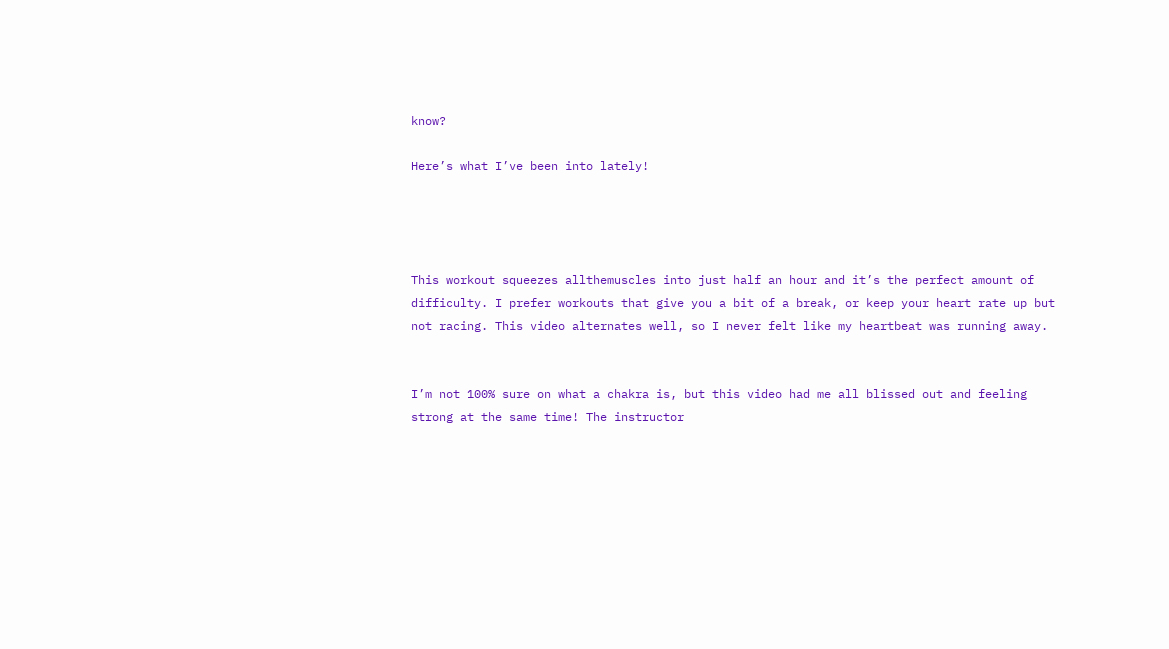know?

Here’s what I’ve been into lately!




This workout squeezes allthemuscles into just half an hour and it’s the perfect amount of difficulty. I prefer workouts that give you a bit of a break, or keep your heart rate up but not racing. This video alternates well, so I never felt like my heartbeat was running away.


I’m not 100% sure on what a chakra is, but this video had me all blissed out and feeling strong at the same time! The instructor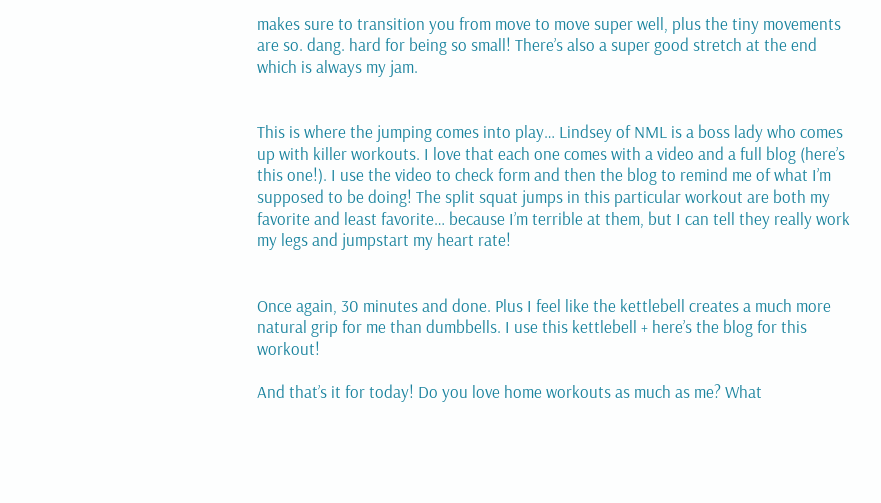makes sure to transition you from move to move super well, plus the tiny movements are so. dang. hard for being so small! There’s also a super good stretch at the end which is always my jam.


This is where the jumping comes into play… Lindsey of NML is a boss lady who comes up with killer workouts. I love that each one comes with a video and a full blog (here’s this one!). I use the video to check form and then the blog to remind me of what I’m supposed to be doing! The split squat jumps in this particular workout are both my favorite and least favorite… because I’m terrible at them, but I can tell they really work my legs and jumpstart my heart rate!


Once again, 30 minutes and done. Plus I feel like the kettlebell creates a much more natural grip for me than dumbbells. I use this kettlebell + here’s the blog for this workout!

And that’s it for today! Do you love home workouts as much as me? What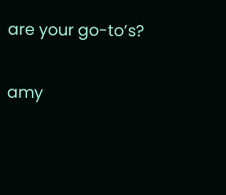are your go-to’s?

amy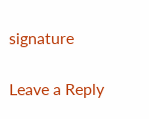signature

Leave a Reply